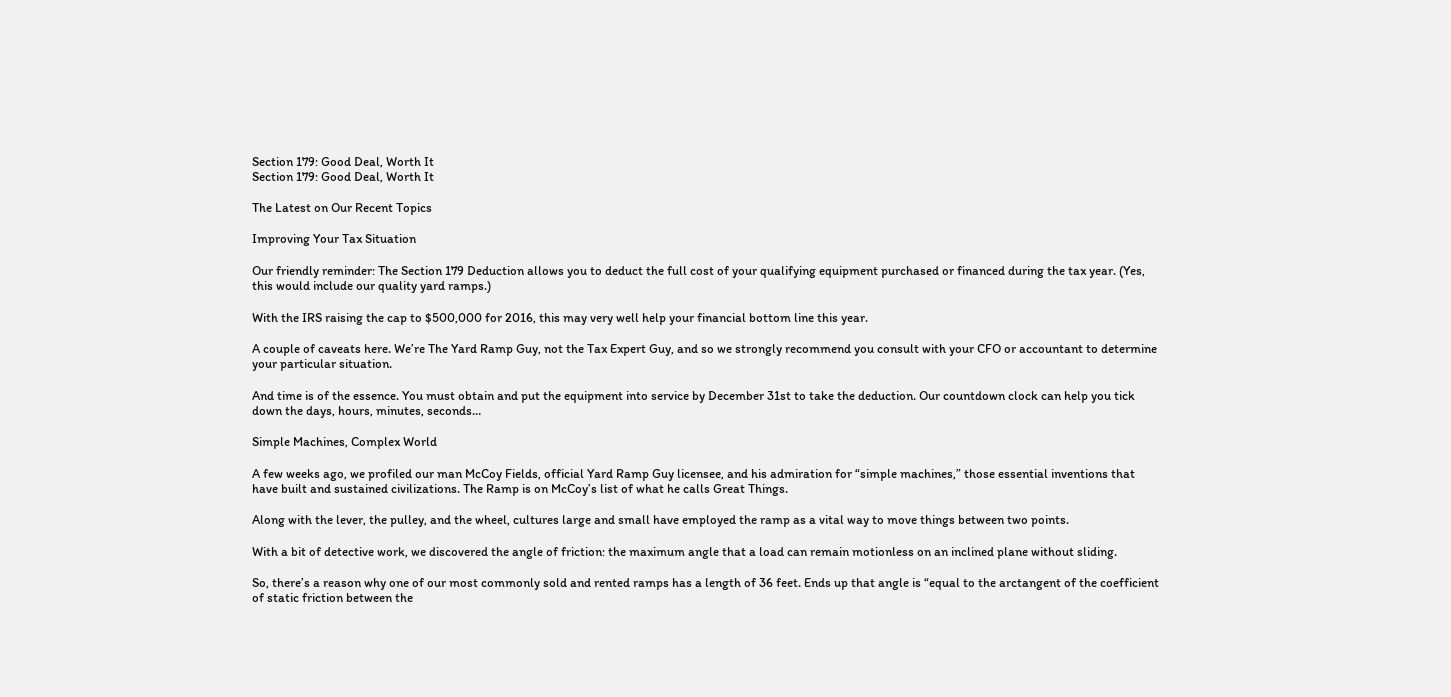Section 179: Good Deal, Worth It
Section 179: Good Deal, Worth It

The Latest on Our Recent Topics

Improving Your Tax Situation

Our friendly reminder: The Section 179 Deduction allows you to deduct the full cost of your qualifying equipment purchased or financed during the tax year. (Yes, this would include our quality yard ramps.)

With the IRS raising the cap to $500,000 for 2016, this may very well help your financial bottom line this year.

A couple of caveats here. We’re The Yard Ramp Guy, not the Tax Expert Guy, and so we strongly recommend you consult with your CFO or accountant to determine your particular situation.

And time is of the essence. You must obtain and put the equipment into service by December 31st to take the deduction. Our countdown clock can help you tick down the days, hours, minutes, seconds…

Simple Machines, Complex World

A few weeks ago, we profiled our man McCoy Fields, official Yard Ramp Guy licensee, and his admiration for “simple machines,” those essential inventions that have built and sustained civilizations. The Ramp is on McCoy’s list of what he calls Great Things.

Along with the lever, the pulley, and the wheel, cultures large and small have employed the ramp as a vital way to move things between two points.

With a bit of detective work, we discovered the angle of friction: the maximum angle that a load can remain motionless on an inclined plane without sliding.

So, there’s a reason why one of our most commonly sold and rented ramps has a length of 36 feet. Ends up that angle is “equal to the arctangent of the coefficient of static friction between the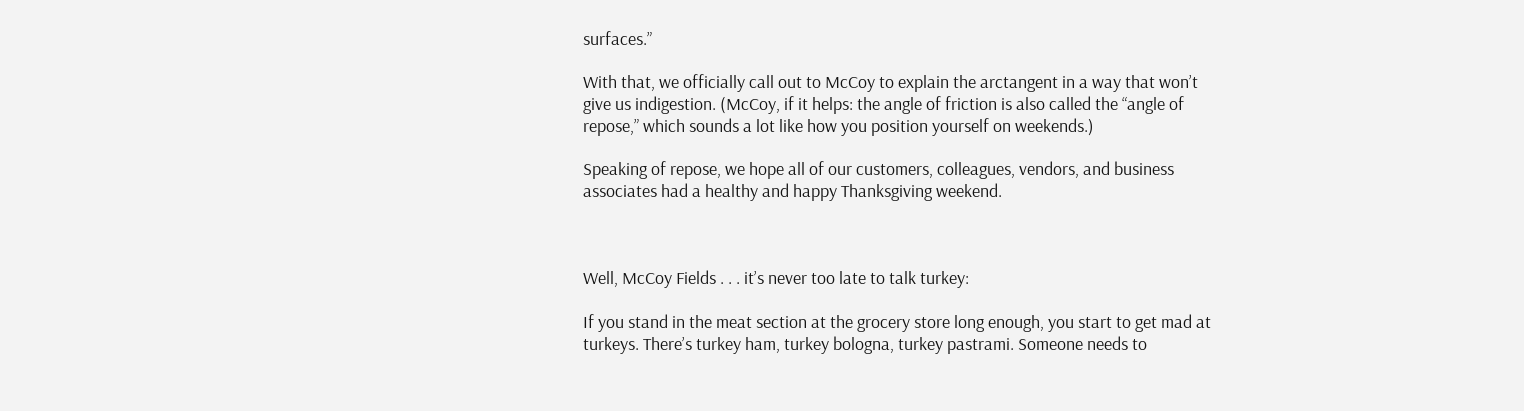surfaces.”

With that, we officially call out to McCoy to explain the arctangent in a way that won’t give us indigestion. (McCoy, if it helps: the angle of friction is also called the “angle of repose,” which sounds a lot like how you position yourself on weekends.)

Speaking of repose, we hope all of our customers, colleagues, vendors, and business associates had a healthy and happy Thanksgiving weekend.



Well, McCoy Fields . . . it’s never too late to talk turkey:

If you stand in the meat section at the grocery store long enough, you start to get mad at turkeys. There’s turkey ham, turkey bologna, turkey pastrami. Someone needs to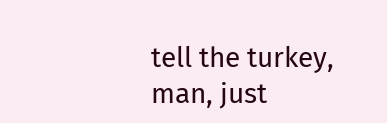tell the turkey, man, just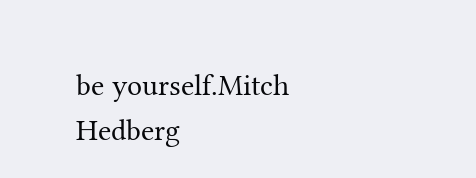be yourself.Mitch Hedberg